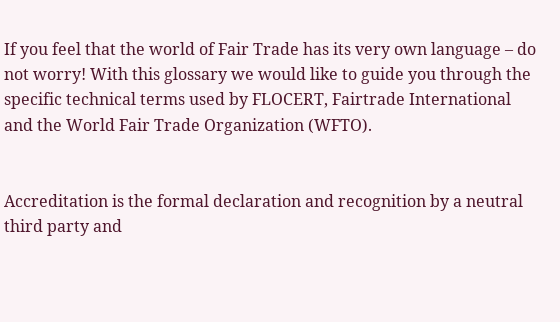If you feel that the world of Fair Trade has its very own language – do not worry! With this glossary we would like to guide you through the specific technical terms used by FLOCERT, Fairtrade International and the World Fair Trade Organization (WFTO).


Accreditation is the formal declaration and recognition by a neutral third party and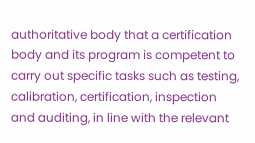authoritative body that a certification body and its program is competent to carry out specific tasks such as testing, calibration, certification, inspection and auditing, in line with the relevant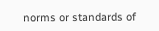norms or standards of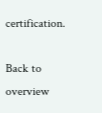certification.

Back to overview